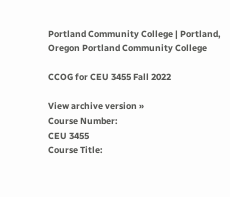Portland Community College | Portland, Oregon Portland Community College

CCOG for CEU 3455 Fall 2022

View archive version »
Course Number:
CEU 3455
Course Title: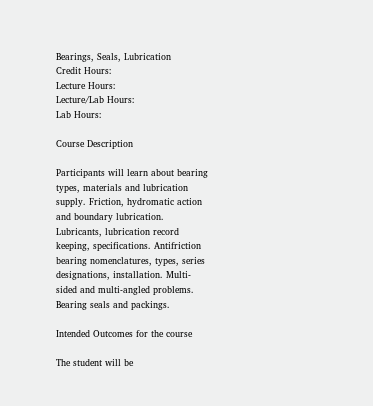Bearings, Seals, Lubrication
Credit Hours:
Lecture Hours:
Lecture/Lab Hours:
Lab Hours:

Course Description

Participants will learn about bearing types, materials and lubrication supply. Friction, hydromatic action and boundary lubrication. Lubricants, lubrication record keeping, specifications. Antifriction bearing nomenclatures, types, series designations, installation. Multi-sided and multi-angled problems. Bearing seals and packings.

Intended Outcomes for the course

The student will be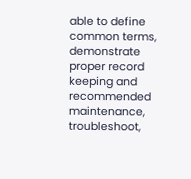able to define common terms, demonstrate proper record keeping and recommended maintenance, troubleshoot,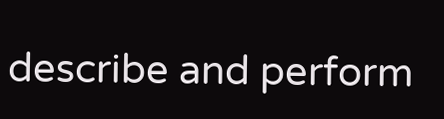describe and perform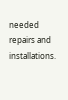needed repairs and installations.